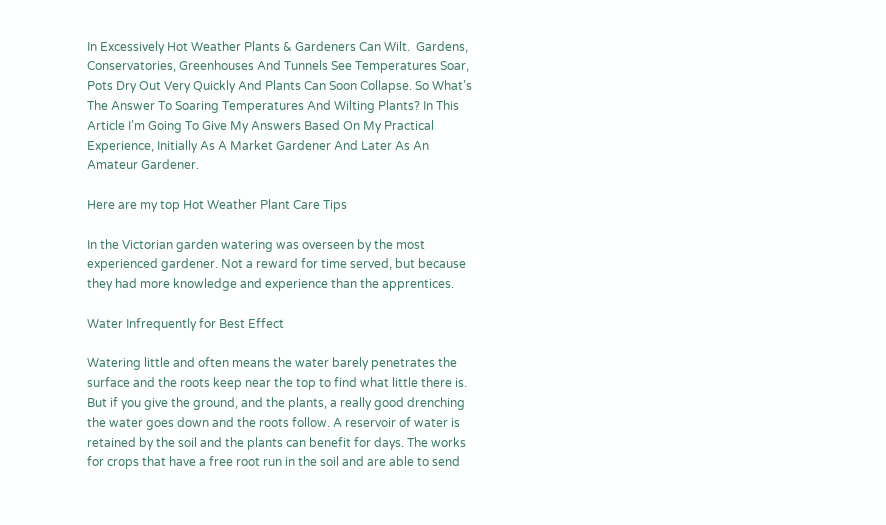In Excessively Hot Weather Plants & Gardeners Can Wilt.  Gardens, Conservatories, Greenhouses And Tunnels See Temperatures Soar, Pots Dry Out Very Quickly And Plants Can Soon Collapse. So What’s The Answer To Soaring Temperatures And Wilting Plants? In This Article I’m Going To Give My Answers Based On My Practical Experience, Initially As A Market Gardener And Later As An Amateur Gardener.

Here are my top Hot Weather Plant Care Tips

In the Victorian garden watering was overseen by the most experienced gardener. Not a reward for time served, but because they had more knowledge and experience than the apprentices.

Water Infrequently for Best Effect

Watering little and often means the water barely penetrates the surface and the roots keep near the top to find what little there is. But if you give the ground, and the plants, a really good drenching the water goes down and the roots follow. A reservoir of water is retained by the soil and the plants can benefit for days. The works for crops that have a free root run in the soil and are able to send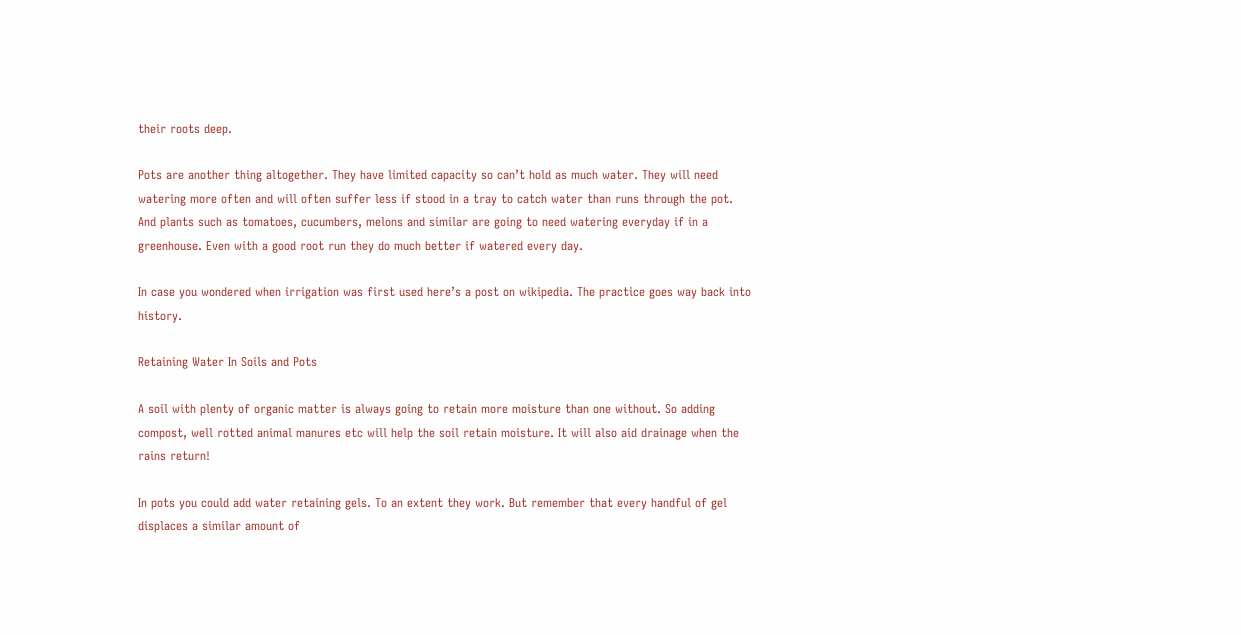their roots deep.

Pots are another thing altogether. They have limited capacity so can’t hold as much water. They will need watering more often and will often suffer less if stood in a tray to catch water than runs through the pot. And plants such as tomatoes, cucumbers, melons and similar are going to need watering everyday if in a greenhouse. Even with a good root run they do much better if watered every day.

In case you wondered when irrigation was first used here’s a post on wikipedia. The practice goes way back into history.

Retaining Water In Soils and Pots

A soil with plenty of organic matter is always going to retain more moisture than one without. So adding compost, well rotted animal manures etc will help the soil retain moisture. It will also aid drainage when the rains return!

In pots you could add water retaining gels. To an extent they work. But remember that every handful of gel displaces a similar amount of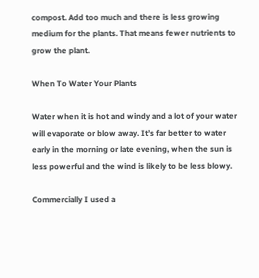compost. Add too much and there is less growing medium for the plants. That means fewer nutrients to grow the plant.

When To Water Your Plants

Water when it is hot and windy and a lot of your water will evaporate or blow away. It’s far better to water early in the morning or late evening, when the sun is less powerful and the wind is likely to be less blowy.

Commercially I used a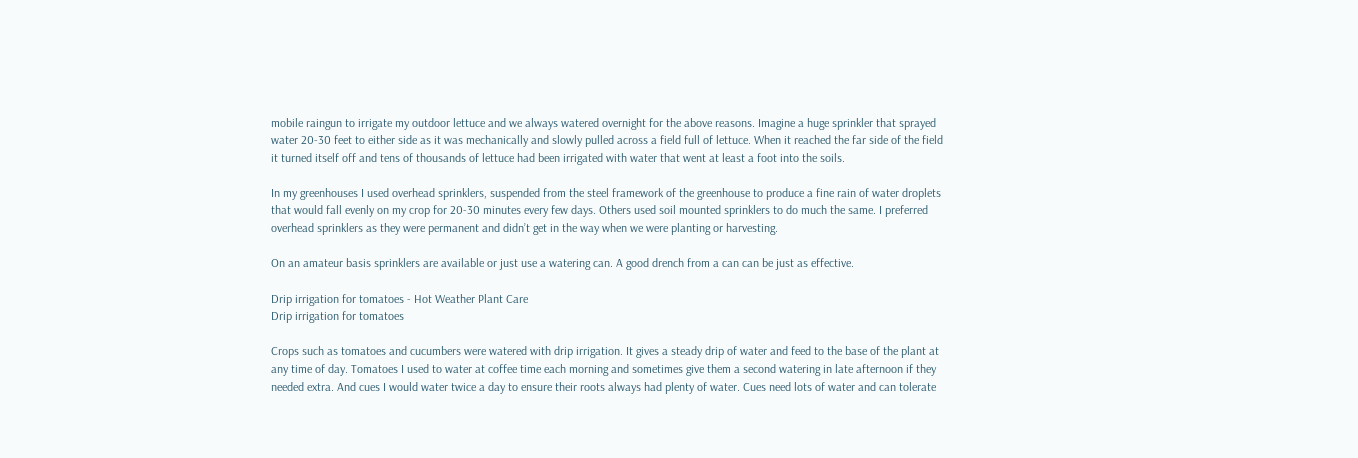mobile raingun to irrigate my outdoor lettuce and we always watered overnight for the above reasons. Imagine a huge sprinkler that sprayed water 20-30 feet to either side as it was mechanically and slowly pulled across a field full of lettuce. When it reached the far side of the field it turned itself off and tens of thousands of lettuce had been irrigated with water that went at least a foot into the soils.

In my greenhouses I used overhead sprinklers, suspended from the steel framework of the greenhouse to produce a fine rain of water droplets that would fall evenly on my crop for 20-30 minutes every few days. Others used soil mounted sprinklers to do much the same. I preferred overhead sprinklers as they were permanent and didn’t get in the way when we were planting or harvesting.

On an amateur basis sprinklers are available or just use a watering can. A good drench from a can can be just as effective.

Drip irrigation for tomatoes - Hot Weather Plant Care
Drip irrigation for tomatoes

Crops such as tomatoes and cucumbers were watered with drip irrigation. It gives a steady drip of water and feed to the base of the plant at any time of day. Tomatoes I used to water at coffee time each morning and sometimes give them a second watering in late afternoon if they needed extra. And cues I would water twice a day to ensure their roots always had plenty of water. Cues need lots of water and can tolerate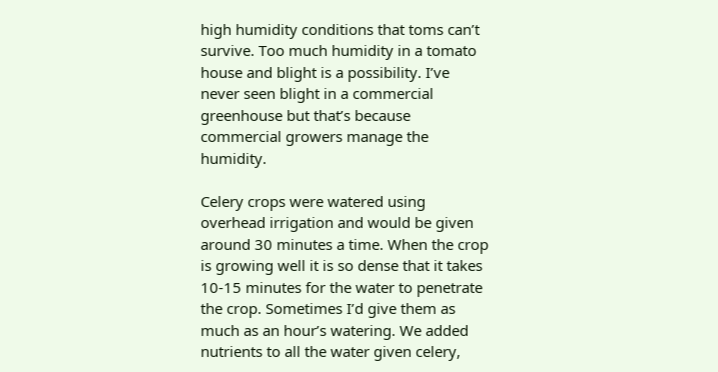high humidity conditions that toms can’t survive. Too much humidity in a tomato house and blight is a possibility. I’ve never seen blight in a commercial greenhouse but that’s because commercial growers manage the humidity.

Celery crops were watered using overhead irrigation and would be given around 30 minutes a time. When the crop is growing well it is so dense that it takes 10-15 minutes for the water to penetrate the crop. Sometimes I’d give them as much as an hour’s watering. We added nutrients to all the water given celery,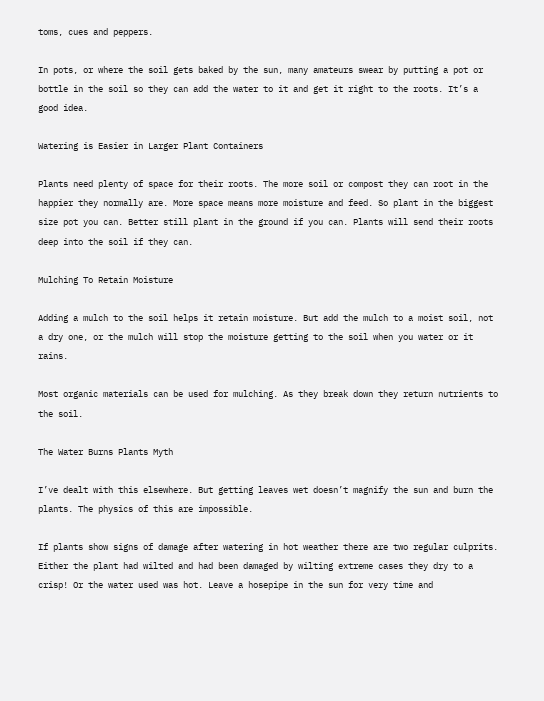toms, cues and peppers.

In pots, or where the soil gets baked by the sun, many amateurs swear by putting a pot or bottle in the soil so they can add the water to it and get it right to the roots. It’s a good idea.

Watering is Easier in Larger Plant Containers

Plants need plenty of space for their roots. The more soil or compost they can root in the happier they normally are. More space means more moisture and feed. So plant in the biggest size pot you can. Better still plant in the ground if you can. Plants will send their roots deep into the soil if they can.

Mulching To Retain Moisture

Adding a mulch to the soil helps it retain moisture. But add the mulch to a moist soil, not a dry one, or the mulch will stop the moisture getting to the soil when you water or it rains.

Most organic materials can be used for mulching. As they break down they return nutrients to the soil.

The Water Burns Plants Myth

I’ve dealt with this elsewhere. But getting leaves wet doesn’t magnify the sun and burn the plants. The physics of this are impossible.

If plants show signs of damage after watering in hot weather there are two regular culprits. Either the plant had wilted and had been damaged by wilting extreme cases they dry to a crisp! Or the water used was hot. Leave a hosepipe in the sun for very time and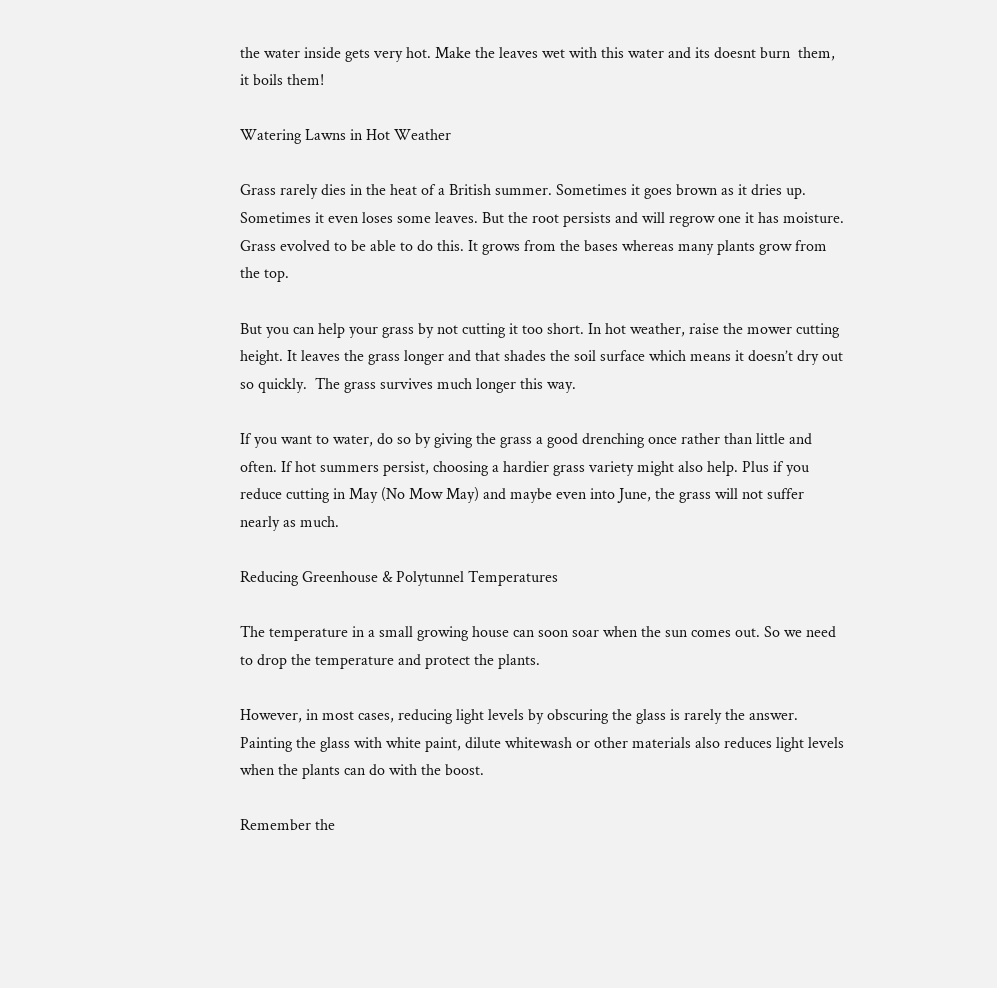the water inside gets very hot. Make the leaves wet with this water and its doesnt burn  them, it boils them!

Watering Lawns in Hot Weather

Grass rarely dies in the heat of a British summer. Sometimes it goes brown as it dries up. Sometimes it even loses some leaves. But the root persists and will regrow one it has moisture. Grass evolved to be able to do this. It grows from the bases whereas many plants grow from the top.

But you can help your grass by not cutting it too short. In hot weather, raise the mower cutting height. It leaves the grass longer and that shades the soil surface which means it doesn’t dry out so quickly.  The grass survives much longer this way.

If you want to water, do so by giving the grass a good drenching once rather than little and often. If hot summers persist, choosing a hardier grass variety might also help. Plus if you reduce cutting in May (No Mow May) and maybe even into June, the grass will not suffer nearly as much.

Reducing Greenhouse & Polytunnel Temperatures

The temperature in a small growing house can soon soar when the sun comes out. So we need to drop the temperature and protect the plants.

However, in most cases, reducing light levels by obscuring the glass is rarely the answer.  Painting the glass with white paint, dilute whitewash or other materials also reduces light levels when the plants can do with the boost.

Remember the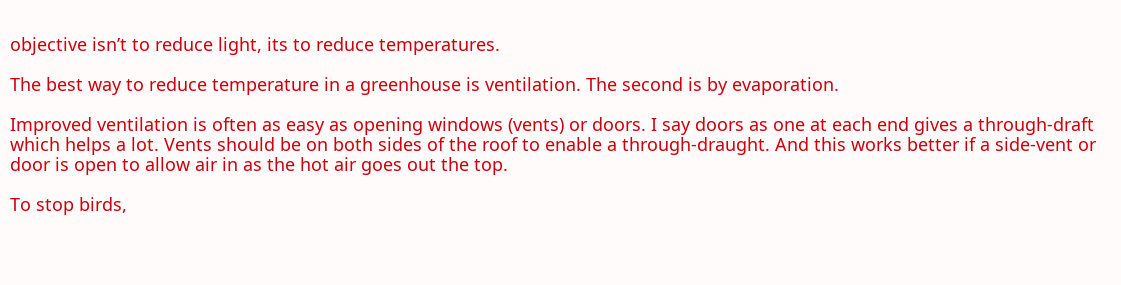objective isn’t to reduce light, its to reduce temperatures.

The best way to reduce temperature in a greenhouse is ventilation. The second is by evaporation.

Improved ventilation is often as easy as opening windows (vents) or doors. I say doors as one at each end gives a through-draft which helps a lot. Vents should be on both sides of the roof to enable a through-draught. And this works better if a side-vent or door is open to allow air in as the hot air goes out the top.

To stop birds,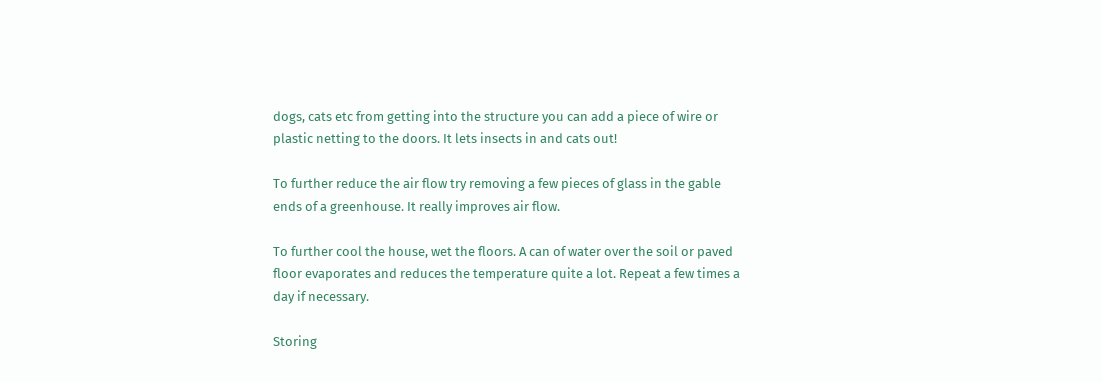dogs, cats etc from getting into the structure you can add a piece of wire or plastic netting to the doors. It lets insects in and cats out!

To further reduce the air flow try removing a few pieces of glass in the gable ends of a greenhouse. It really improves air flow.

To further cool the house, wet the floors. A can of water over the soil or paved floor evaporates and reduces the temperature quite a lot. Repeat a few times a day if necessary.

Storing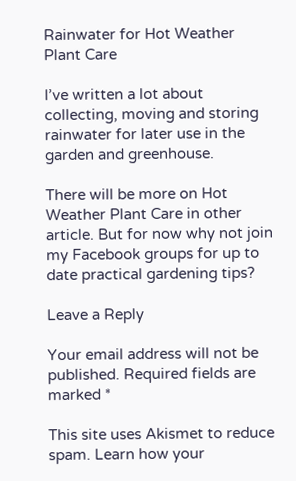Rainwater for Hot Weather Plant Care

I’ve written a lot about collecting, moving and storing rainwater for later use in the garden and greenhouse.

There will be more on Hot Weather Plant Care in other article. But for now why not join my Facebook groups for up to date practical gardening tips?

Leave a Reply

Your email address will not be published. Required fields are marked *

This site uses Akismet to reduce spam. Learn how your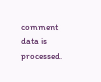comment data is processed.